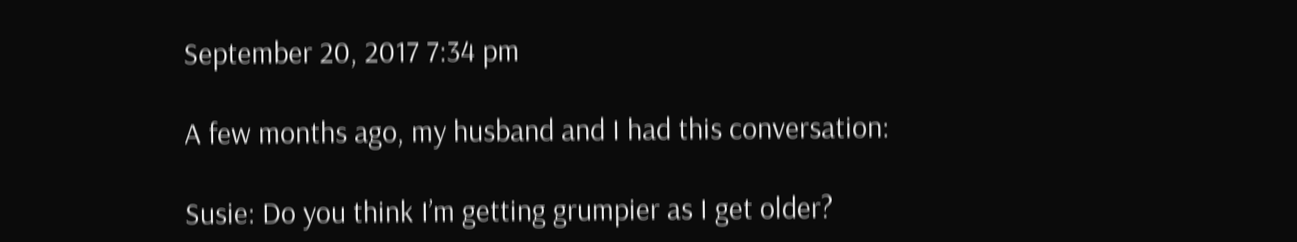September 20, 2017 7:34 pm

A few months ago, my husband and I had this conversation:

Susie: Do you think I’m getting grumpier as I get older?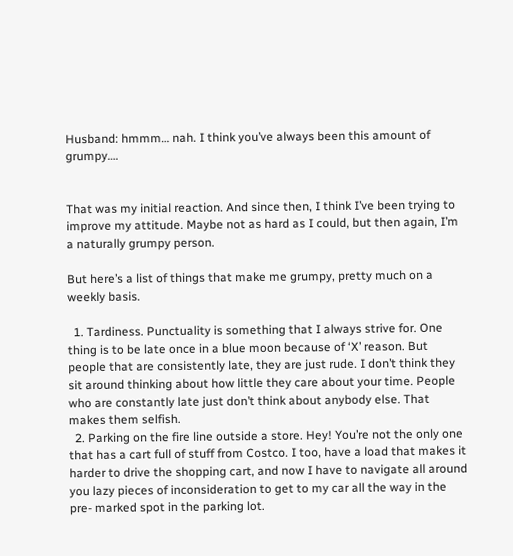Husband: hmmm… nah. I think you’ve always been this amount of grumpy….


That was my initial reaction. And since then, I think I’ve been trying to improve my attitude. Maybe not as hard as I could, but then again, I’m a naturally grumpy person.

But here’s a list of things that make me grumpy, pretty much on a weekly basis.

  1. Tardiness. Punctuality is something that I always strive for. One thing is to be late once in a blue moon because of ‘X’ reason. But people that are consistently late, they are just rude. I don’t think they sit around thinking about how little they care about your time. People who are constantly late just don’t think about anybody else. That makes them selfish.
  2. Parking on the fire line outside a store. Hey! You’re not the only one that has a cart full of stuff from Costco. I too, have a load that makes it harder to drive the shopping cart, and now I have to navigate all around you lazy pieces of inconsideration to get to my car all the way in the pre- marked spot in the parking lot.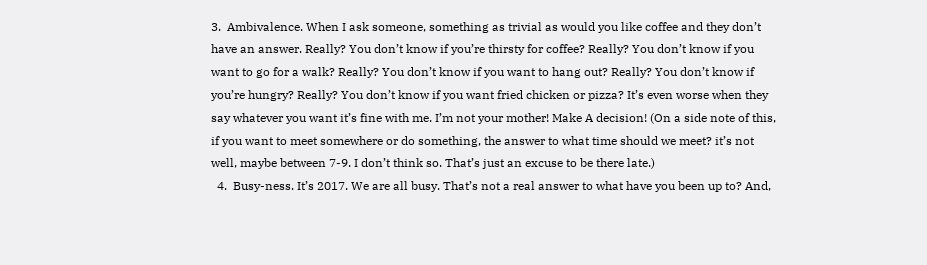3.  Ambivalence. When I ask someone, something as trivial as would you like coffee and they don’t have an answer. Really? You don’t know if you’re thirsty for coffee? Really? You don’t know if you want to go for a walk? Really? You don’t know if you want to hang out? Really? You don’t know if you’re hungry? Really? You don’t know if you want fried chicken or pizza? It’s even worse when they say whatever you want it’s fine with me. I’m not your mother! Make A decision! (On a side note of this, if you want to meet somewhere or do something, the answer to what time should we meet? it’s not well, maybe between 7-9. I don’t think so. That’s just an excuse to be there late.)
  4.  Busy-ness. It’s 2017. We are all busy. That’s not a real answer to what have you been up to? And,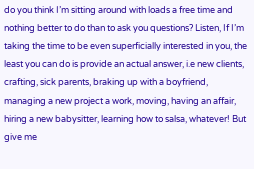do you think I’m sitting around with loads a free time and nothing better to do than to ask you questions? Listen, If I’m taking the time to be even superficially interested in you, the least you can do is provide an actual answer, i.e new clients, crafting, sick parents, braking up with a boyfriend, managing a new project a work, moving, having an affair, hiring a new babysitter, learning how to salsa, whatever! But give me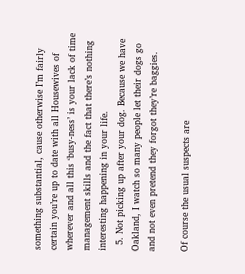something substantial, cause otherwise I’m fairly certain you’re up to date with all Housewives of wherever and all this ‘busy-ness’ is your lack of time management skills and the fact that there’s nothing interesting happening in your life.
  5. Not picking up after your dog. Because we have Oakland, I watch so many people let their dogs go and not even pretend they forgot they’re baggies.

Of course the usual suspects are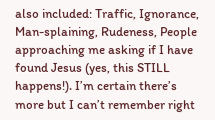also included: Traffic, Ignorance, Man-splaining, Rudeness, People approaching me asking if I have found Jesus (yes, this STILL happens!). I’m certain there’s more but I can’t remember right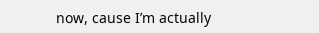now, cause I’m actually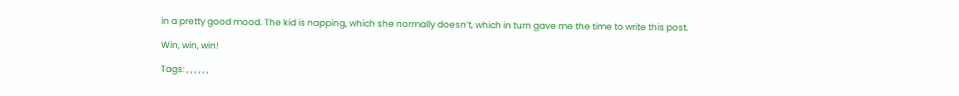in a pretty good mood. The kid is napping, which she normally doesn’t, which in turn gave me the time to write this post.

Win, win, win!

Tags: , , , , , ,